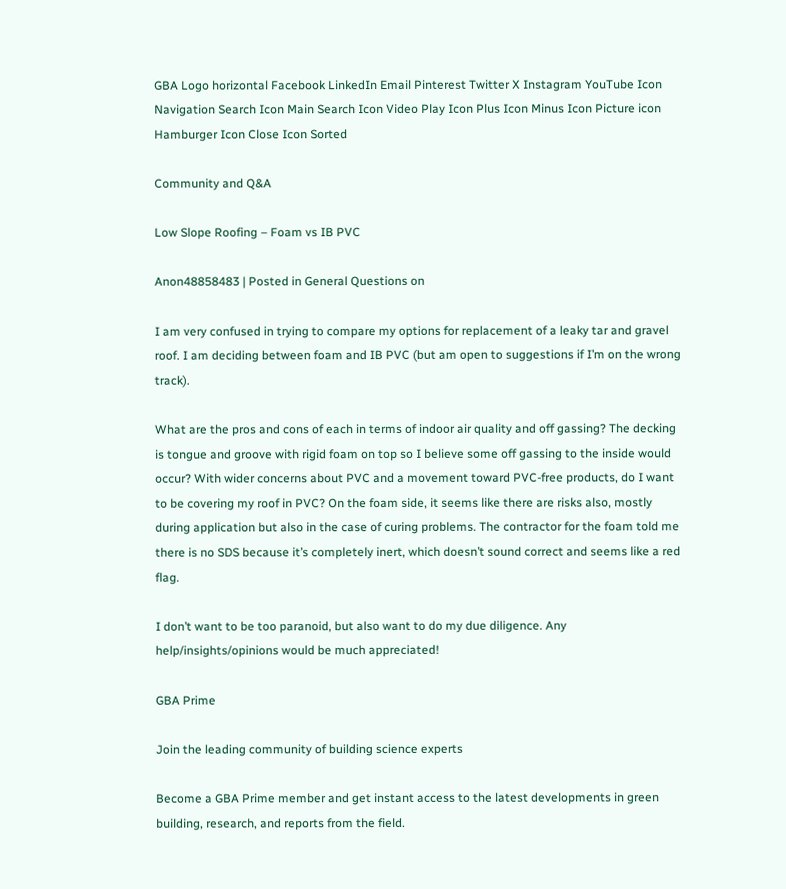GBA Logo horizontal Facebook LinkedIn Email Pinterest Twitter X Instagram YouTube Icon Navigation Search Icon Main Search Icon Video Play Icon Plus Icon Minus Icon Picture icon Hamburger Icon Close Icon Sorted

Community and Q&A

Low Slope Roofing – Foam vs IB PVC

Anon48858483 | Posted in General Questions on

I am very confused in trying to compare my options for replacement of a leaky tar and gravel roof. I am deciding between foam and IB PVC (but am open to suggestions if I’m on the wrong track).

What are the pros and cons of each in terms of indoor air quality and off gassing? The decking is tongue and groove with rigid foam on top so I believe some off gassing to the inside would occur? With wider concerns about PVC and a movement toward PVC-free products, do I want to be covering my roof in PVC? On the foam side, it seems like there are risks also, mostly during application but also in the case of curing problems. The contractor for the foam told me there is no SDS because it’s completely inert, which doesn’t sound correct and seems like a red flag.

I don’t want to be too paranoid, but also want to do my due diligence. Any help/insights/opinions would be much appreciated!

GBA Prime

Join the leading community of building science experts

Become a GBA Prime member and get instant access to the latest developments in green building, research, and reports from the field.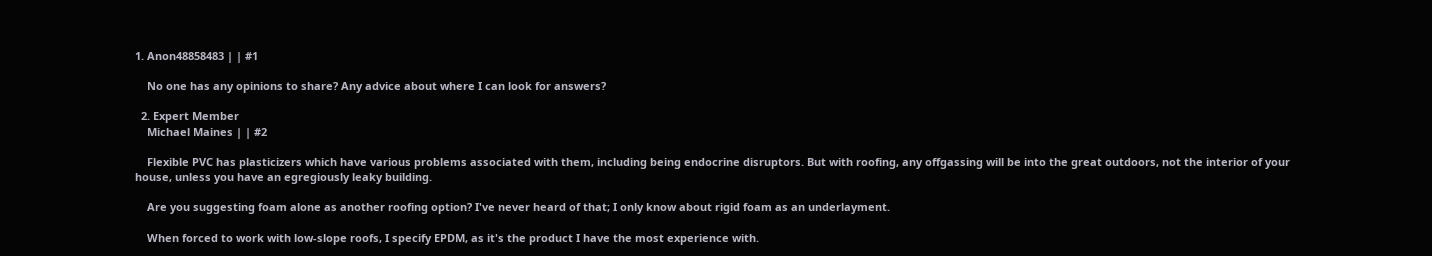1. Anon48858483 | | #1

    No one has any opinions to share? Any advice about where I can look for answers?

  2. Expert Member
    Michael Maines | | #2

    Flexible PVC has plasticizers which have various problems associated with them, including being endocrine disruptors. But with roofing, any offgassing will be into the great outdoors, not the interior of your house, unless you have an egregiously leaky building.

    Are you suggesting foam alone as another roofing option? I've never heard of that; I only know about rigid foam as an underlayment.

    When forced to work with low-slope roofs, I specify EPDM, as it's the product I have the most experience with.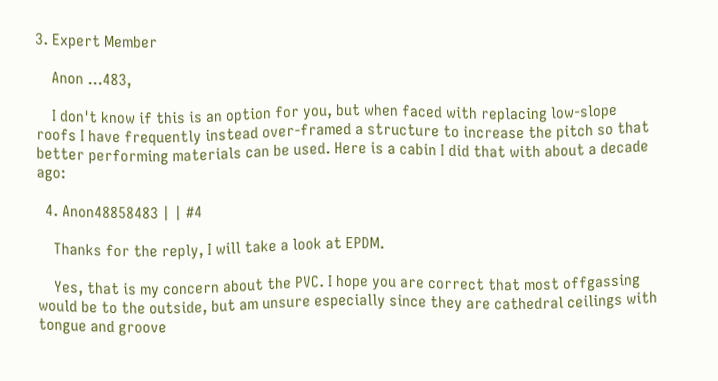3. Expert Member

    Anon ...483,

    I don't know if this is an option for you, but when faced with replacing low-slope roofs I have frequently instead over-framed a structure to increase the pitch so that better performing materials can be used. Here is a cabin I did that with about a decade ago:

  4. Anon48858483 | | #4

    Thanks for the reply, I will take a look at EPDM.

    Yes, that is my concern about the PVC. I hope you are correct that most offgassing would be to the outside, but am unsure especially since they are cathedral ceilings with tongue and groove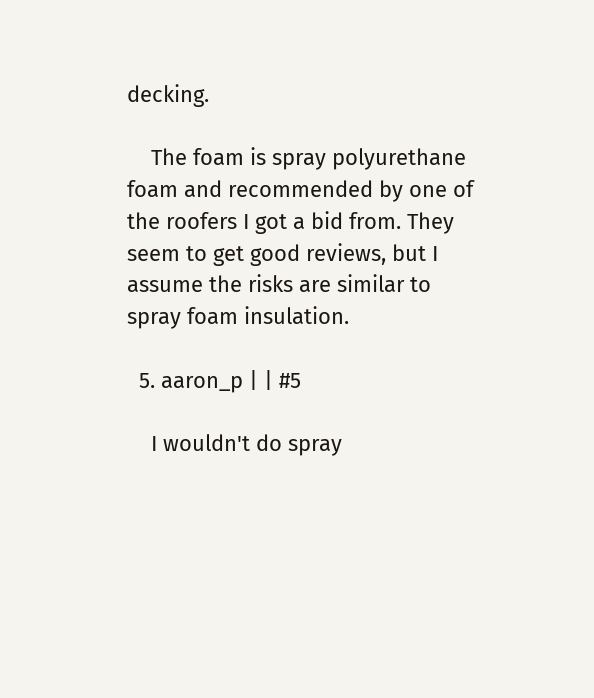decking.

    The foam is spray polyurethane foam and recommended by one of the roofers I got a bid from. They seem to get good reviews, but I assume the risks are similar to spray foam insulation.

  5. aaron_p | | #5

    I wouldn't do spray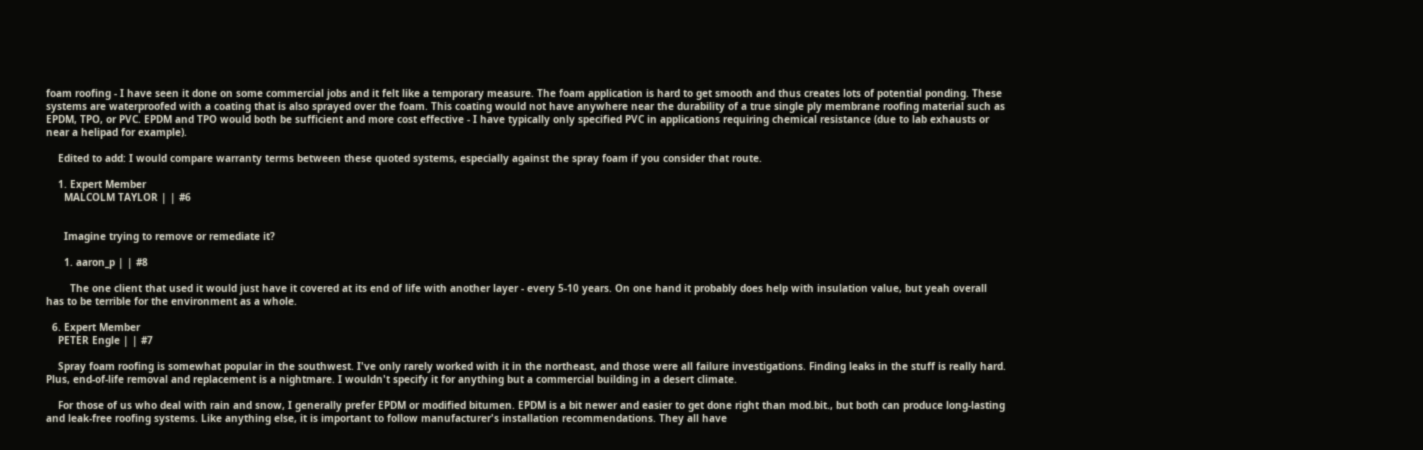foam roofing - I have seen it done on some commercial jobs and it felt like a temporary measure. The foam application is hard to get smooth and thus creates lots of potential ponding. These systems are waterproofed with a coating that is also sprayed over the foam. This coating would not have anywhere near the durability of a true single ply membrane roofing material such as EPDM, TPO, or PVC. EPDM and TPO would both be sufficient and more cost effective - I have typically only specified PVC in applications requiring chemical resistance (due to lab exhausts or near a helipad for example).

    Edited to add: I would compare warranty terms between these quoted systems, especially against the spray foam if you consider that route.

    1. Expert Member
      MALCOLM TAYLOR | | #6


      Imagine trying to remove or remediate it?

      1. aaron_p | | #8

        The one client that used it would just have it covered at its end of life with another layer - every 5-10 years. On one hand it probably does help with insulation value, but yeah overall has to be terrible for the environment as a whole.

  6. Expert Member
    PETER Engle | | #7

    Spray foam roofing is somewhat popular in the southwest. I've only rarely worked with it in the northeast, and those were all failure investigations. Finding leaks in the stuff is really hard. Plus, end-of-life removal and replacement is a nightmare. I wouldn't specify it for anything but a commercial building in a desert climate.

    For those of us who deal with rain and snow, I generally prefer EPDM or modified bitumen. EPDM is a bit newer and easier to get done right than mod.bit., but both can produce long-lasting and leak-free roofing systems. Like anything else, it is important to follow manufacturer's installation recommendations. They all have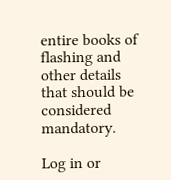entire books of flashing and other details that should be considered mandatory.

Log in or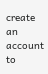create an account to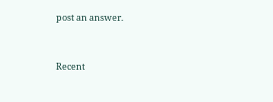post an answer.


Recent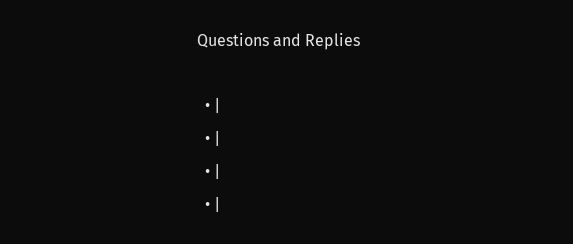Questions and Replies

  • |
  • |
  • |
  • |